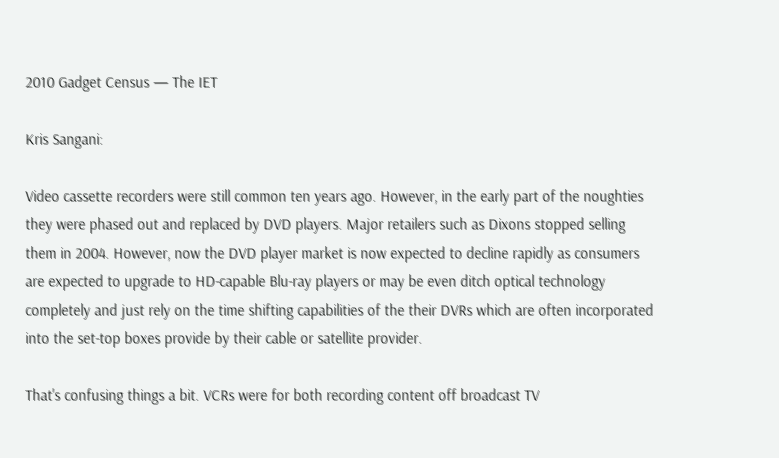2010 Gadget Census — The IET

Kris Sangani:

Video cassette recorders were still common ten years ago. However, in the early part of the noughties they were phased out and replaced by DVD players. Major retailers such as Dixons stopped selling them in 2004. However, now the DVD player market is now expected to decline rapidly as consumers are expected to upgrade to HD-capable Blu-ray players or may be even ditch optical technology completely and just rely on the time shifting capabilities of the their DVRs which are often incorporated into the set-top boxes provide by their cable or satellite provider.

That's confusing things a bit. VCRs were for both recording content off broadcast TV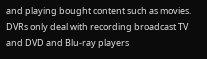and playing bought content such as movies. DVRs only deal with recording broadcast TV and DVD and Blu-ray players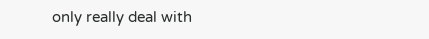only really deal with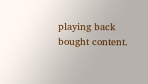playing back bought content.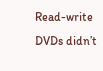Read-write DVDs didn’t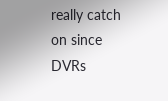really catch on since DVRs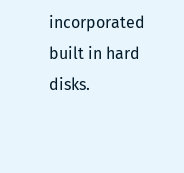incorporated built in hard disks.